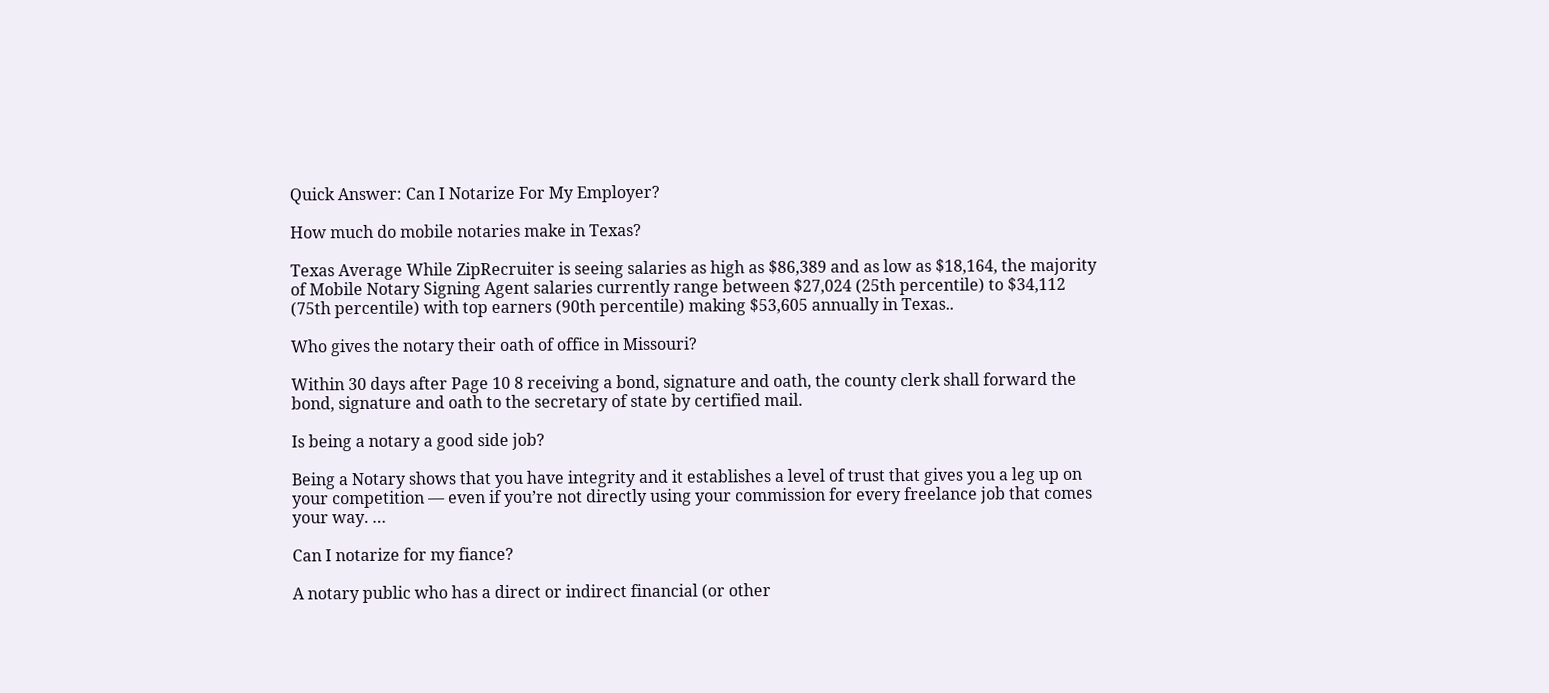Quick Answer: Can I Notarize For My Employer?

How much do mobile notaries make in Texas?

Texas Average While ZipRecruiter is seeing salaries as high as $86,389 and as low as $18,164, the majority of Mobile Notary Signing Agent salaries currently range between $27,024 (25th percentile) to $34,112 (75th percentile) with top earners (90th percentile) making $53,605 annually in Texas..

Who gives the notary their oath of office in Missouri?

Within 30 days after Page 10 8 receiving a bond, signature and oath, the county clerk shall forward the bond, signature and oath to the secretary of state by certified mail.

Is being a notary a good side job?

Being a Notary shows that you have integrity and it establishes a level of trust that gives you a leg up on your competition — even if you’re not directly using your commission for every freelance job that comes your way. …

Can I notarize for my fiance?

A notary public who has a direct or indirect financial (or other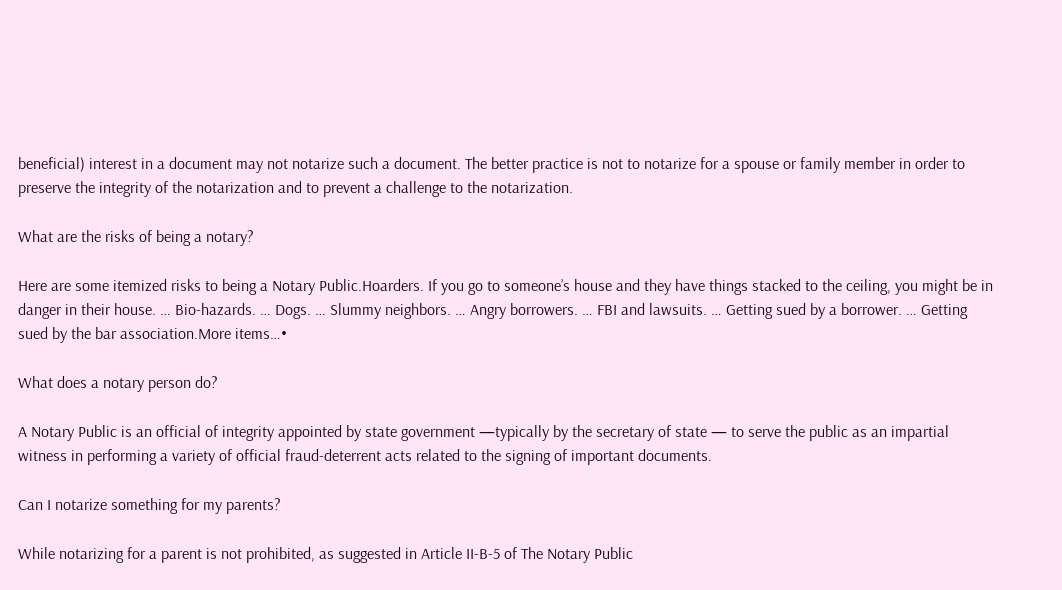beneficial) interest in a document may not notarize such a document. The better practice is not to notarize for a spouse or family member in order to preserve the integrity of the notarization and to prevent a challenge to the notarization.

What are the risks of being a notary?

Here are some itemized risks to being a Notary Public.Hoarders. If you go to someone’s house and they have things stacked to the ceiling, you might be in danger in their house. … Bio-hazards. … Dogs. … Slummy neighbors. … Angry borrowers. … FBI and lawsuits. … Getting sued by a borrower. … Getting sued by the bar association.More items…•

What does a notary person do?

A Notary Public is an official of integrity appointed by state government —typically by the secretary of state — to serve the public as an impartial witness in performing a variety of official fraud-deterrent acts related to the signing of important documents.

Can I notarize something for my parents?

While notarizing for a parent is not prohibited, as suggested in Article II-B-5 of The Notary Public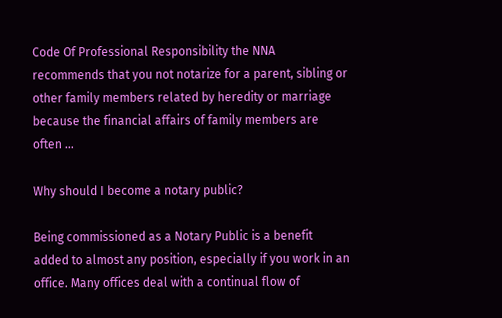Code Of Professional Responsibility the NNA recommends that you not notarize for a parent, sibling or other family members related by heredity or marriage because the financial affairs of family members are often …

Why should I become a notary public?

Being commissioned as a Notary Public is a benefit added to almost any position, especially if you work in an office. Many offices deal with a continual flow of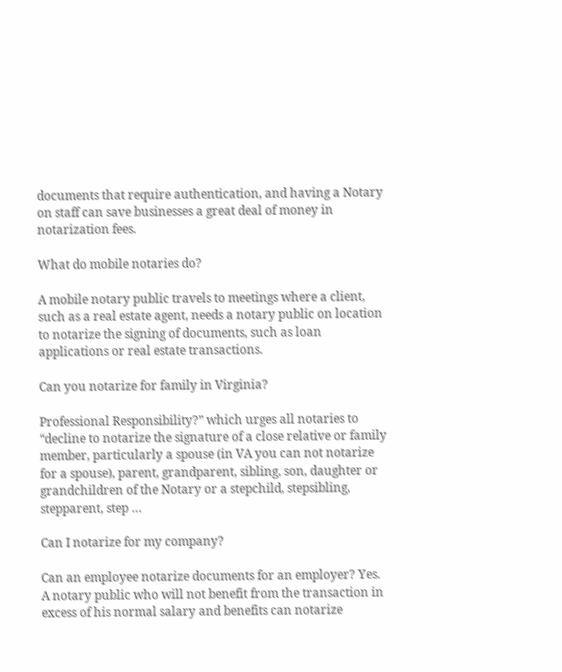documents that require authentication, and having a Notary on staff can save businesses a great deal of money in notarization fees.

What do mobile notaries do?

A mobile notary public travels to meetings where a client, such as a real estate agent, needs a notary public on location to notarize the signing of documents, such as loan applications or real estate transactions.

Can you notarize for family in Virginia?

Professional Responsibility?” which urges all notaries to “decline to notarize the signature of a close relative or family member, particularly a spouse (in VA you can not notarize for a spouse), parent, grandparent, sibling, son, daughter or grandchildren of the Notary or a stepchild, stepsibling, stepparent, step …

Can I notarize for my company?

Can an employee notarize documents for an employer? Yes. A notary public who will not benefit from the transaction in excess of his normal salary and benefits can notarize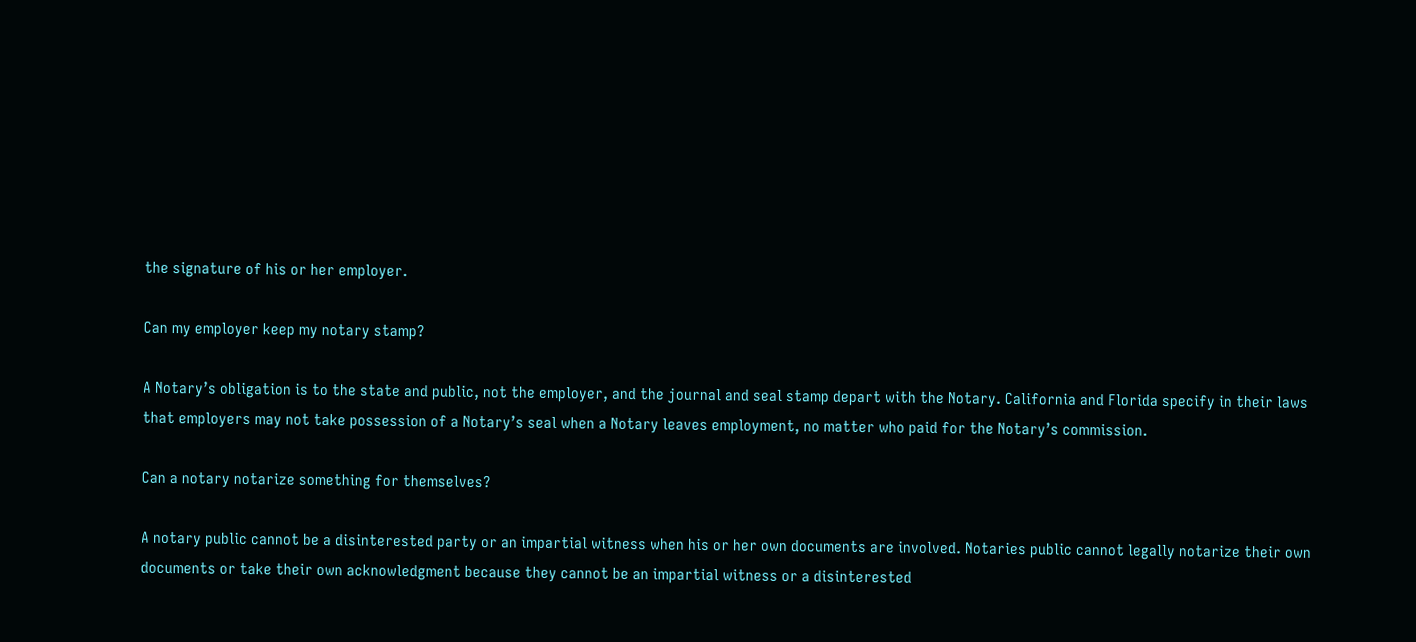the signature of his or her employer.

Can my employer keep my notary stamp?

A Notary’s obligation is to the state and public, not the employer, and the journal and seal stamp depart with the Notary. California and Florida specify in their laws that employers may not take possession of a Notary’s seal when a Notary leaves employment, no matter who paid for the Notary’s commission.

Can a notary notarize something for themselves?

A notary public cannot be a disinterested party or an impartial witness when his or her own documents are involved. Notaries public cannot legally notarize their own documents or take their own acknowledgment because they cannot be an impartial witness or a disinterested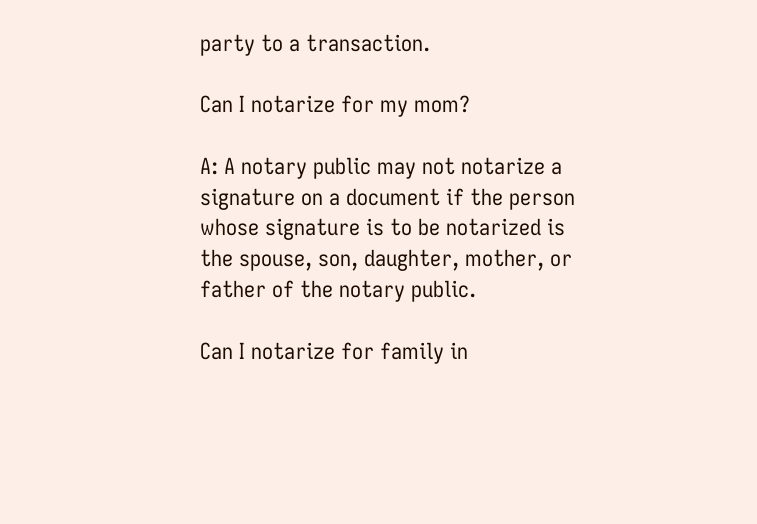party to a transaction.

Can I notarize for my mom?

A: A notary public may not notarize a signature on a document if the person whose signature is to be notarized is the spouse, son, daughter, mother, or father of the notary public.

Can I notarize for family in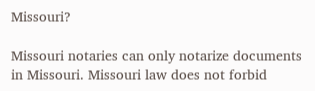Missouri?

Missouri notaries can only notarize documents in Missouri. Missouri law does not forbid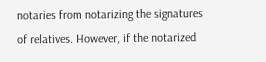notaries from notarizing the signatures of relatives. However, if the notarized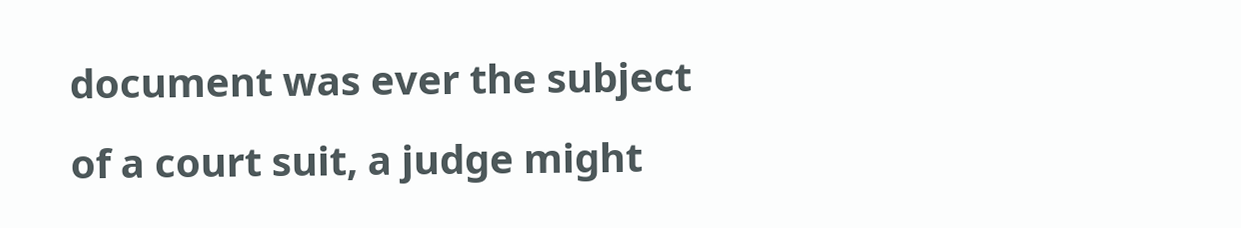document was ever the subject of a court suit, a judge might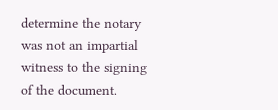determine the notary was not an impartial witness to the signing of the document.